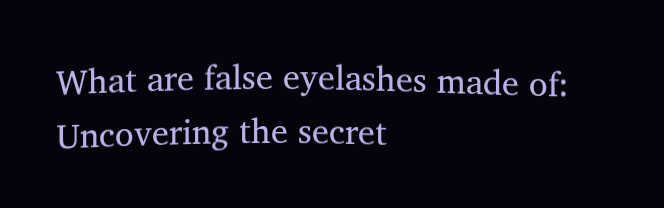What are false eyelashes made of: Uncovering the secret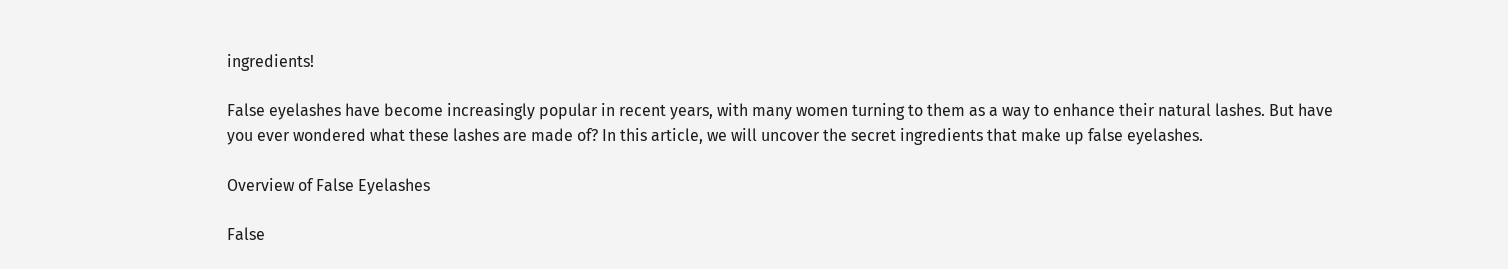ingredients!

False eyelashes have become increasingly popular in recent years, with many women turning to them as a way to enhance their natural lashes. But have you ever wondered what these lashes are made of? In this article, we will uncover the secret ingredients that make up false eyelashes.

Overview of False Eyelashes

False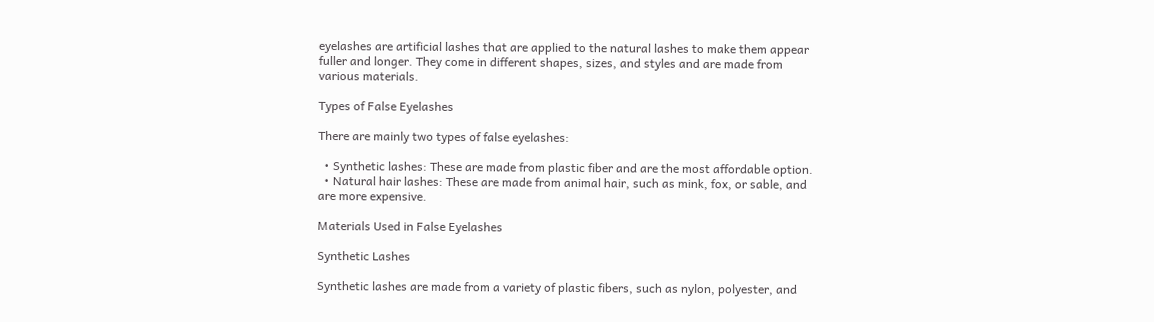eyelashes are artificial lashes that are applied to the natural lashes to make them appear fuller and longer. They come in different shapes, sizes, and styles and are made from various materials.

Types of False Eyelashes

There are mainly two types of false eyelashes:

  • Synthetic lashes: These are made from plastic fiber and are the most affordable option.
  • Natural hair lashes: These are made from animal hair, such as mink, fox, or sable, and are more expensive.

Materials Used in False Eyelashes

Synthetic Lashes

Synthetic lashes are made from a variety of plastic fibers, such as nylon, polyester, and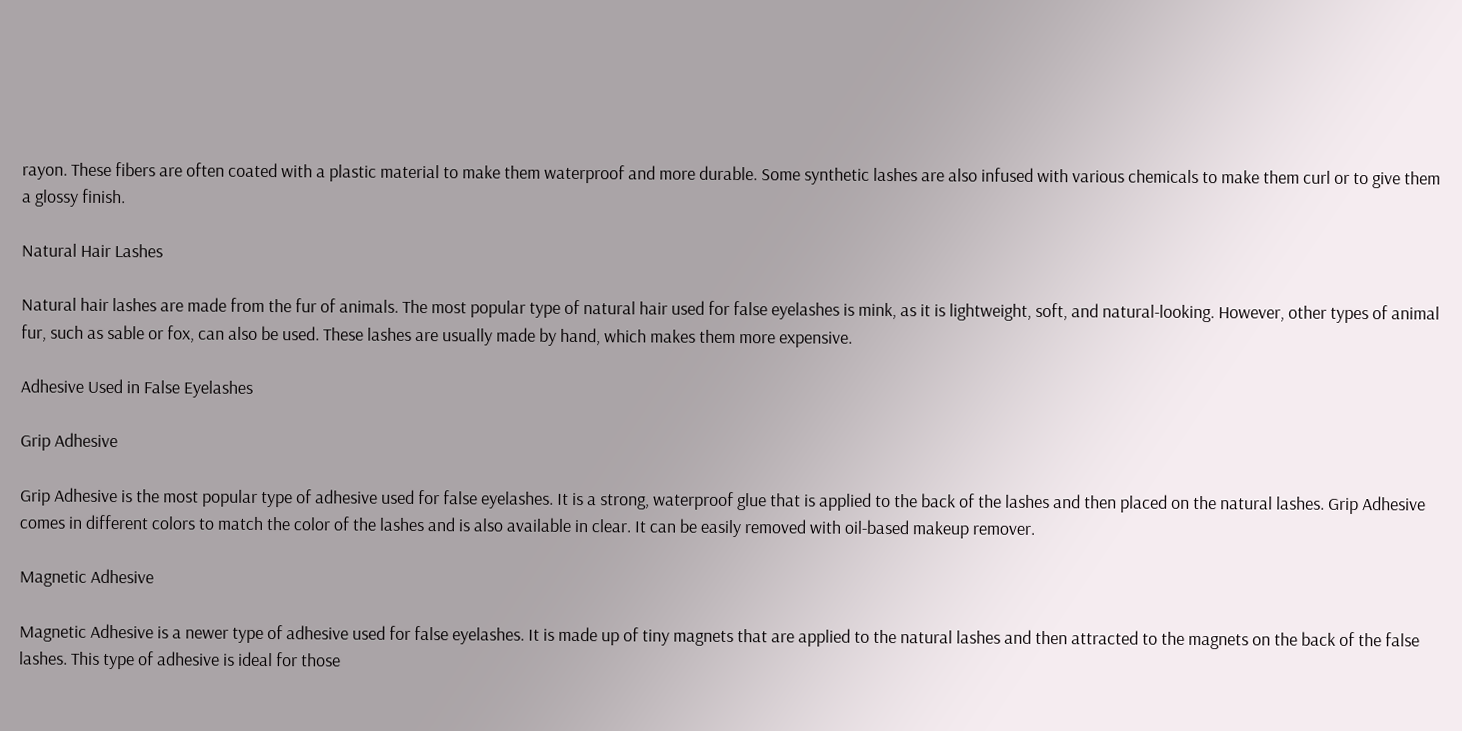rayon. These fibers are often coated with a plastic material to make them waterproof and more durable. Some synthetic lashes are also infused with various chemicals to make them curl or to give them a glossy finish.

Natural Hair Lashes

Natural hair lashes are made from the fur of animals. The most popular type of natural hair used for false eyelashes is mink, as it is lightweight, soft, and natural-looking. However, other types of animal fur, such as sable or fox, can also be used. These lashes are usually made by hand, which makes them more expensive.

Adhesive Used in False Eyelashes

Grip Adhesive

Grip Adhesive is the most popular type of adhesive used for false eyelashes. It is a strong, waterproof glue that is applied to the back of the lashes and then placed on the natural lashes. Grip Adhesive comes in different colors to match the color of the lashes and is also available in clear. It can be easily removed with oil-based makeup remover.

Magnetic Adhesive

Magnetic Adhesive is a newer type of adhesive used for false eyelashes. It is made up of tiny magnets that are applied to the natural lashes and then attracted to the magnets on the back of the false lashes. This type of adhesive is ideal for those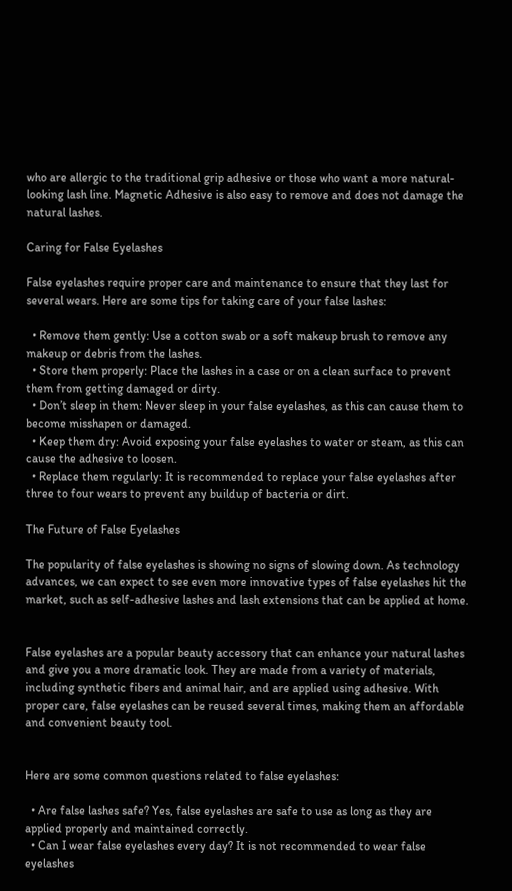who are allergic to the traditional grip adhesive or those who want a more natural-looking lash line. Magnetic Adhesive is also easy to remove and does not damage the natural lashes.

Caring for False Eyelashes

False eyelashes require proper care and maintenance to ensure that they last for several wears. Here are some tips for taking care of your false lashes:

  • Remove them gently: Use a cotton swab or a soft makeup brush to remove any makeup or debris from the lashes.
  • Store them properly: Place the lashes in a case or on a clean surface to prevent them from getting damaged or dirty.
  • Don’t sleep in them: Never sleep in your false eyelashes, as this can cause them to become misshapen or damaged.
  • Keep them dry: Avoid exposing your false eyelashes to water or steam, as this can cause the adhesive to loosen.
  • Replace them regularly: It is recommended to replace your false eyelashes after three to four wears to prevent any buildup of bacteria or dirt.

The Future of False Eyelashes

The popularity of false eyelashes is showing no signs of slowing down. As technology advances, we can expect to see even more innovative types of false eyelashes hit the market, such as self-adhesive lashes and lash extensions that can be applied at home.


False eyelashes are a popular beauty accessory that can enhance your natural lashes and give you a more dramatic look. They are made from a variety of materials, including synthetic fibers and animal hair, and are applied using adhesive. With proper care, false eyelashes can be reused several times, making them an affordable and convenient beauty tool.


Here are some common questions related to false eyelashes:

  • Are false lashes safe? Yes, false eyelashes are safe to use as long as they are applied properly and maintained correctly.
  • Can I wear false eyelashes every day? It is not recommended to wear false eyelashes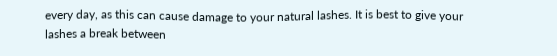every day, as this can cause damage to your natural lashes. It is best to give your lashes a break between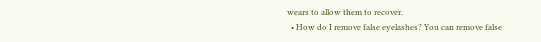wears to allow them to recover.
  • How do I remove false eyelashes? You can remove false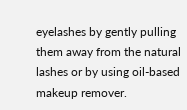eyelashes by gently pulling them away from the natural lashes or by using oil-based makeup remover.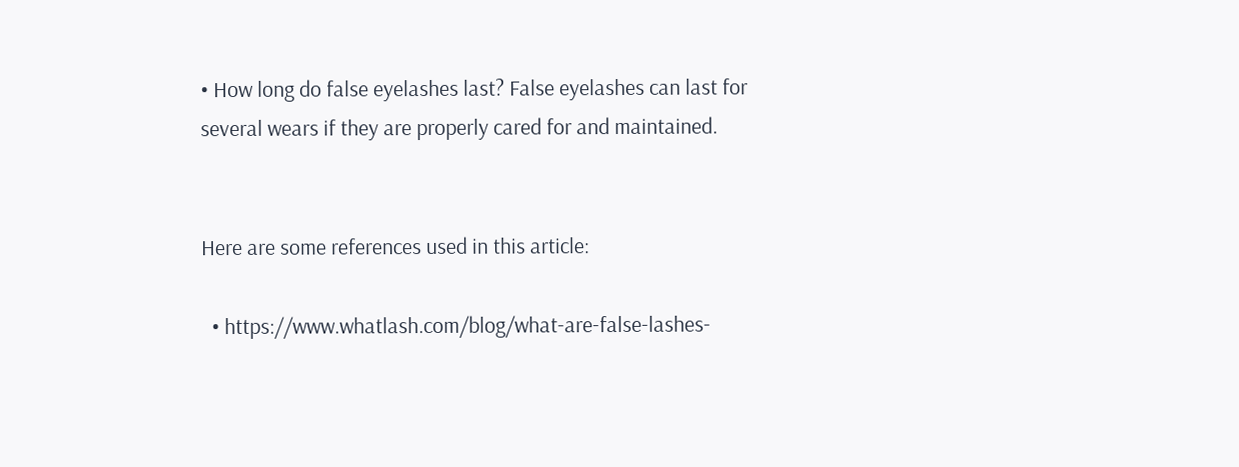• How long do false eyelashes last? False eyelashes can last for several wears if they are properly cared for and maintained.


Here are some references used in this article:

  • https://www.whatlash.com/blog/what-are-false-lashes-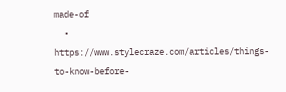made-of
  • https://www.stylecraze.com/articles/things-to-know-before-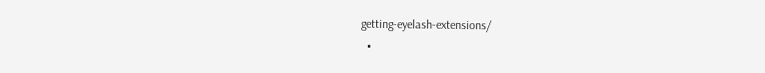getting-eyelash-extensions/
  •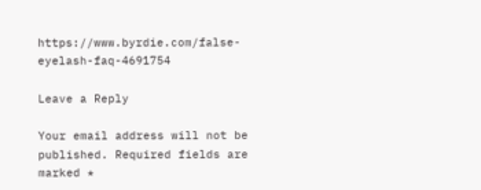https://www.byrdie.com/false-eyelash-faq-4691754

Leave a Reply

Your email address will not be published. Required fields are marked *